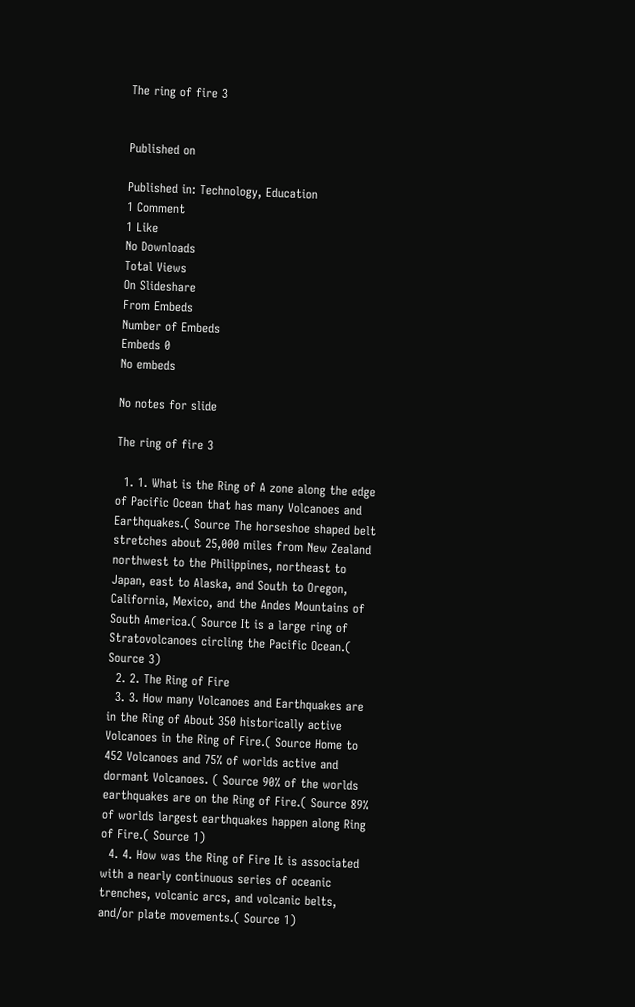The ring of fire 3


Published on

Published in: Technology, Education
1 Comment
1 Like
No Downloads
Total Views
On Slideshare
From Embeds
Number of Embeds
Embeds 0
No embeds

No notes for slide

The ring of fire 3

  1. 1. What is the Ring of A zone along the edge of Pacific Ocean that has many Volcanoes and Earthquakes.( Source The horseshoe shaped belt stretches about 25,000 miles from New Zealand northwest to the Philippines, northeast to Japan, east to Alaska, and South to Oregon, California, Mexico, and the Andes Mountains of South America.( Source It is a large ring of Stratovolcanoes circling the Pacific Ocean.( Source 3)
  2. 2. The Ring of Fire
  3. 3. How many Volcanoes and Earthquakes are in the Ring of About 350 historically active Volcanoes in the Ring of Fire.( Source Home to 452 Volcanoes and 75% of worlds active and dormant Volcanoes. ( Source 90% of the worlds earthquakes are on the Ring of Fire.( Source 89% of worlds largest earthquakes happen along Ring of Fire.( Source 1)
  4. 4. How was the Ring of Fire It is associated with a nearly continuous series of oceanic trenches, volcanic arcs, and volcanic belts, and/or plate movements.( Source 1)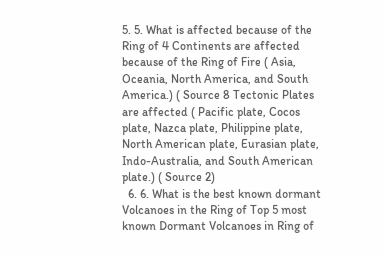5. 5. What is affected because of the Ring of 4 Continents are affected because of the Ring of Fire ( Asia, Oceania, North America, and South America.) ( Source 8 Tectonic Plates are affected ( Pacific plate, Cocos plate, Nazca plate, Philippine plate, North American plate, Eurasian plate, Indo-Australia, and South American plate.) ( Source 2)
  6. 6. What is the best known dormant Volcanoes in the Ring of Top 5 most known Dormant Volcanoes in Ring of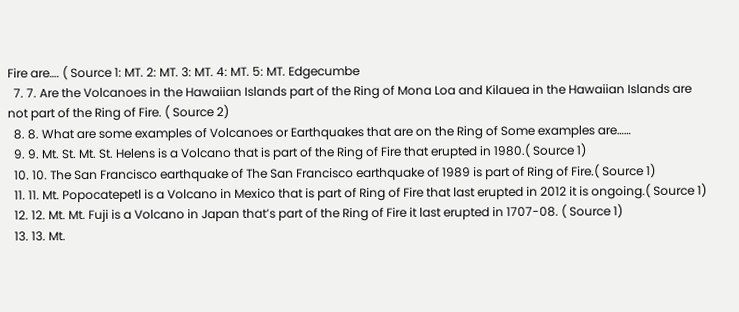Fire are…. ( Source 1: MT. 2: MT. 3: MT. 4: MT. 5: MT. Edgecumbe
  7. 7. Are the Volcanoes in the Hawaiian Islands part of the Ring of Mona Loa and Kilauea in the Hawaiian Islands are not part of the Ring of Fire. ( Source 2)
  8. 8. What are some examples of Volcanoes or Earthquakes that are on the Ring of Some examples are……
  9. 9. Mt. St. Mt. St. Helens is a Volcano that is part of the Ring of Fire that erupted in 1980.( Source 1)
  10. 10. The San Francisco earthquake of The San Francisco earthquake of 1989 is part of Ring of Fire.( Source 1)
  11. 11. Mt. Popocatepetl is a Volcano in Mexico that is part of Ring of Fire that last erupted in 2012 it is ongoing.( Source 1)
  12. 12. Mt. Mt. Fuji is a Volcano in Japan that’s part of the Ring of Fire it last erupted in 1707-08. ( Source 1)
  13. 13. Mt.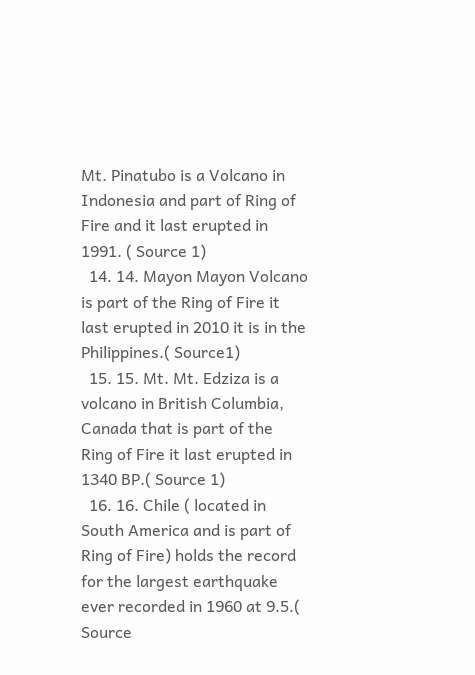Mt. Pinatubo is a Volcano in Indonesia and part of Ring of Fire and it last erupted in 1991. ( Source 1)
  14. 14. Mayon Mayon Volcano is part of the Ring of Fire it last erupted in 2010 it is in the Philippines.( Source1)
  15. 15. Mt. Mt. Edziza is a volcano in British Columbia, Canada that is part of the Ring of Fire it last erupted in 1340 BP.( Source 1)
  16. 16. Chile ( located in South America and is part of Ring of Fire) holds the record for the largest earthquake ever recorded in 1960 at 9.5.( Source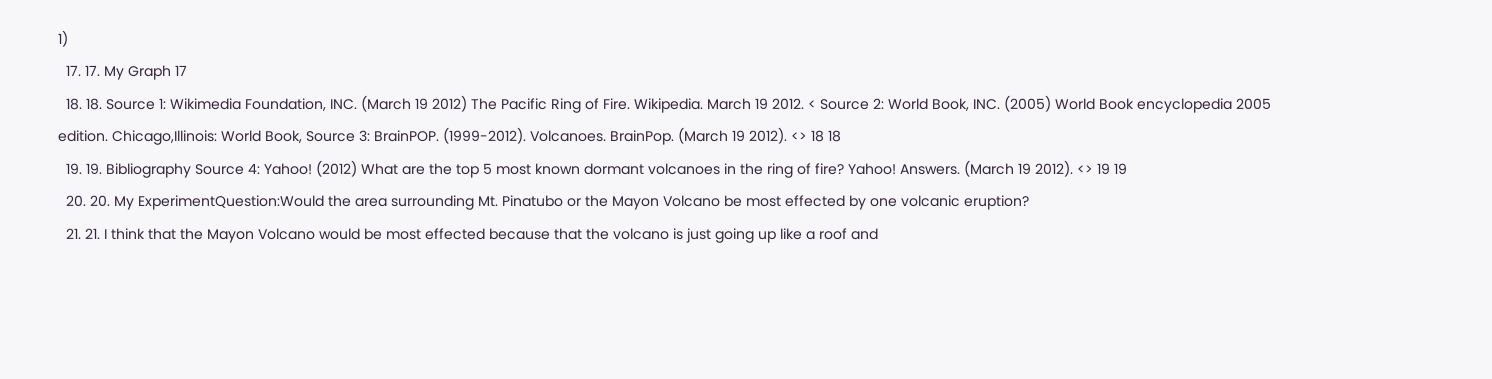1)
  17. 17. My Graph 17
  18. 18. Source 1: Wikimedia Foundation, INC. (March 19 2012) The Pacific Ring of Fire. Wikipedia. March 19 2012. < Source 2: World Book, INC. (2005) World Book encyclopedia 2005 edition. Chicago,Illinois: World Book, Source 3: BrainPOP. (1999-2012). Volcanoes. BrainPop. (March 19 2012). <> 18 18
  19. 19. Bibliography Source 4: Yahoo! (2012) What are the top 5 most known dormant volcanoes in the ring of fire? Yahoo! Answers. (March 19 2012). <> 19 19
  20. 20. My ExperimentQuestion:Would the area surrounding Mt. Pinatubo or the Mayon Volcano be most effected by one volcanic eruption?
  21. 21. I think that the Mayon Volcano would be most effected because that the volcano is just going up like a roof and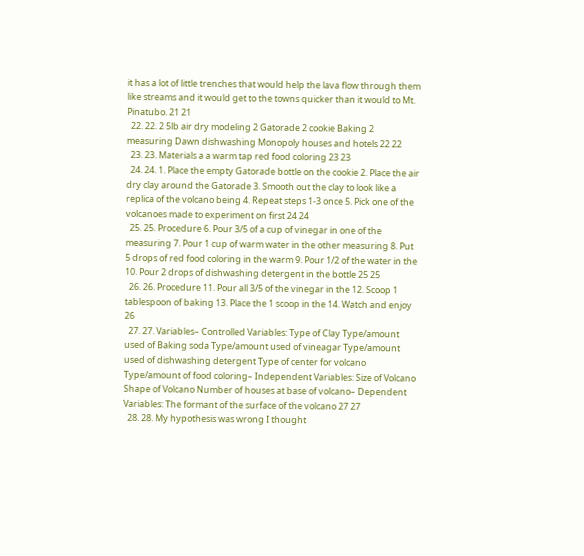it has a lot of little trenches that would help the lava flow through them like streams and it would get to the towns quicker than it would to Mt. Pinatubo. 21 21
  22. 22. 2 5lb air dry modeling 2 Gatorade 2 cookie Baking 2 measuring Dawn dishwashing Monopoly houses and hotels 22 22
  23. 23. Materials a a warm tap red food coloring 23 23
  24. 24. 1. Place the empty Gatorade bottle on the cookie 2. Place the air dry clay around the Gatorade 3. Smooth out the clay to look like a replica of the volcano being 4. Repeat steps 1-3 once 5. Pick one of the volcanoes made to experiment on first 24 24
  25. 25. Procedure 6. Pour 3/5 of a cup of vinegar in one of the measuring 7. Pour 1 cup of warm water in the other measuring 8. Put 5 drops of red food coloring in the warm 9. Pour 1/2 of the water in the 10. Pour 2 drops of dishwashing detergent in the bottle 25 25
  26. 26. Procedure 11. Pour all 3/5 of the vinegar in the 12. Scoop 1 tablespoon of baking 13. Place the 1 scoop in the 14. Watch and enjoy 26
  27. 27. Variables– Controlled Variables: Type of Clay Type/amount used of Baking soda Type/amount used of vineagar Type/amount used of dishwashing detergent Type of center for volcano Type/amount of food coloring– Independent Variables: Size of Volcano Shape of Volcano Number of houses at base of volcano– Dependent Variables: The formant of the surface of the volcano 27 27
  28. 28. My hypothesis was wrong I thought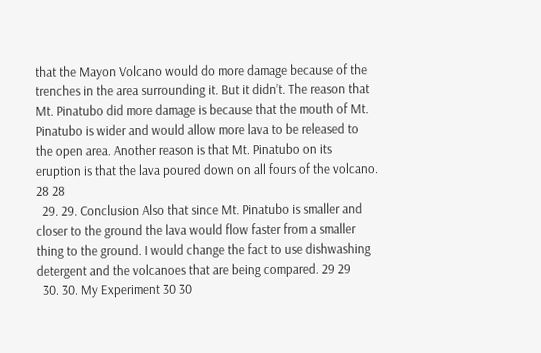that the Mayon Volcano would do more damage because of the trenches in the area surrounding it. But it didn’t. The reason that Mt. Pinatubo did more damage is because that the mouth of Mt. Pinatubo is wider and would allow more lava to be released to the open area. Another reason is that Mt. Pinatubo on its eruption is that the lava poured down on all fours of the volcano. 28 28
  29. 29. Conclusion Also that since Mt. Pinatubo is smaller and closer to the ground the lava would flow faster from a smaller thing to the ground. I would change the fact to use dishwashing detergent and the volcanoes that are being compared. 29 29
  30. 30. My Experiment 30 30